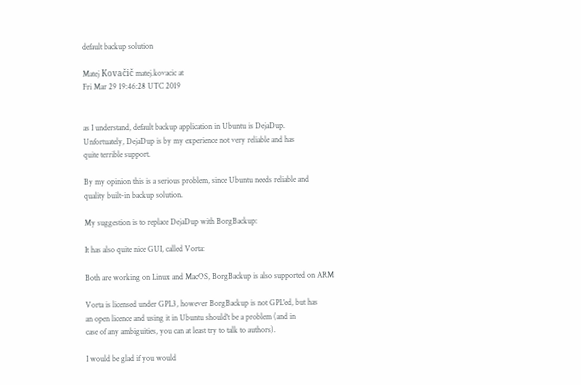default backup solution

Matej Kovačič matej.kovacic at
Fri Mar 29 19:46:28 UTC 2019


as I understand, default backup application in Ubuntu is DejaDup.
Unfortuately, DejaDup is by my experience not very reliable and has
quite terrible support.

By my opinion this is a serious problem, since Ubuntu needs reliable and
quality built-in backup solution.

My suggestion is to replace DejaDup with BorgBackup:

It has also quite nice GUI, called Vorta:

Both are working on Linux and MacOS, BorgBackup is also supported on ARM

Vorta is licensed under GPL3, however BorgBackup is not GPL'ed, but has
an open licence and using it in Ubuntu should't be a problem (and in
case of any ambiguities, you can at least try to talk to authors).

I would be glad if you would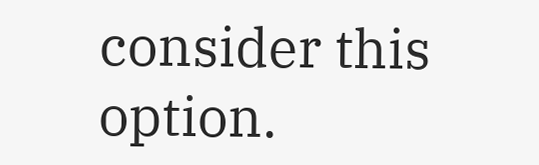consider this option.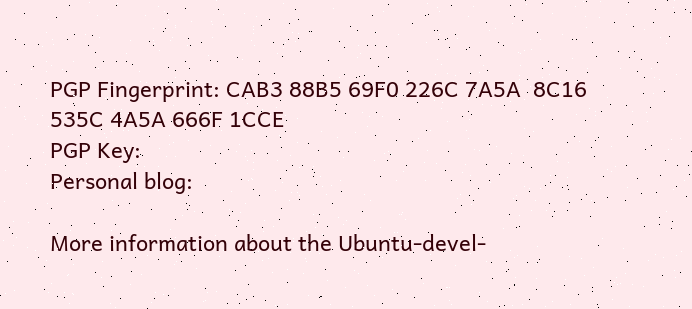PGP Fingerprint: CAB3 88B5 69F0 226C 7A5A  8C16 535C 4A5A 666F 1CCE
PGP Key:
Personal blog:

More information about the Ubuntu-devel-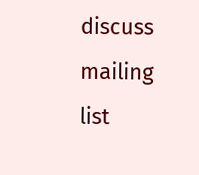discuss mailing list